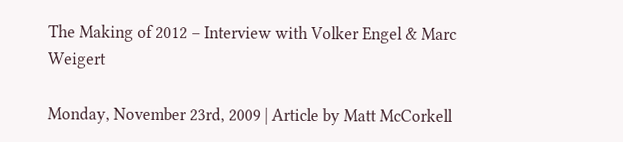The Making of 2012 – Interview with Volker Engel & Marc Weigert

Monday, November 23rd, 2009 | Article by Matt McCorkell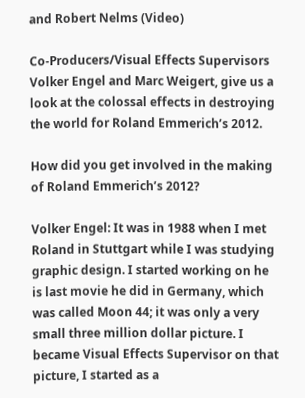and Robert Nelms (Video)

Co-Producers/Visual Effects Supervisors Volker Engel and Marc Weigert, give us a look at the colossal effects in destroying the world for Roland Emmerich’s 2012.

How did you get involved in the making of Roland Emmerich’s 2012?

Volker Engel: It was in 1988 when I met Roland in Stuttgart while I was studying graphic design. I started working on he is last movie he did in Germany, which was called Moon 44; it was only a very small three million dollar picture. I became Visual Effects Supervisor on that picture, I started as a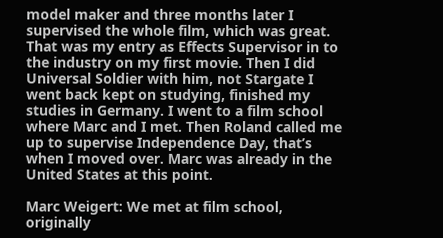model maker and three months later I supervised the whole film, which was great. That was my entry as Effects Supervisor in to the industry on my first movie. Then I did Universal Soldier with him, not Stargate I went back kept on studying, finished my studies in Germany. I went to a film school where Marc and I met. Then Roland called me up to supervise Independence Day, that’s when I moved over. Marc was already in the United States at this point.

Marc Weigert: We met at film school, originally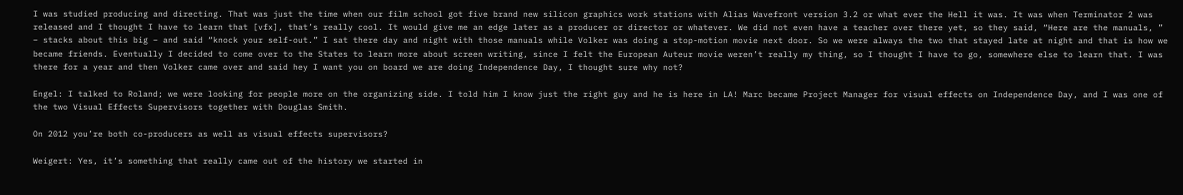I was studied producing and directing. That was just the time when our film school got five brand new silicon graphics work stations with Alias Wavefront version 3.2 or what ever the Hell it was. It was when Terminator 2 was released and I thought I have to learn that [vfx], that’s really cool. It would give me an edge later as a producer or director or whatever. We did not even have a teacher over there yet, so they said, “Here are the manuals, ” – stacks about this big – and said “knock your self-out.” I sat there day and night with those manuals while Volker was doing a stop-motion movie next door. So we were always the two that stayed late at night and that is how we became friends. Eventually I decided to come over to the States to learn more about screen writing, since I felt the European Auteur movie weren’t really my thing, so I thought I have to go, somewhere else to learn that. I was there for a year and then Volker came over and said hey I want you on board we are doing Independence Day, I thought sure why not?

Engel: I talked to Roland; we were looking for people more on the organizing side. I told him I know just the right guy and he is here in LA! Marc became Project Manager for visual effects on Independence Day, and I was one of the two Visual Effects Supervisors together with Douglas Smith.

On 2012 you’re both co-producers as well as visual effects supervisors?

Weigert: Yes, it’s something that really came out of the history we started in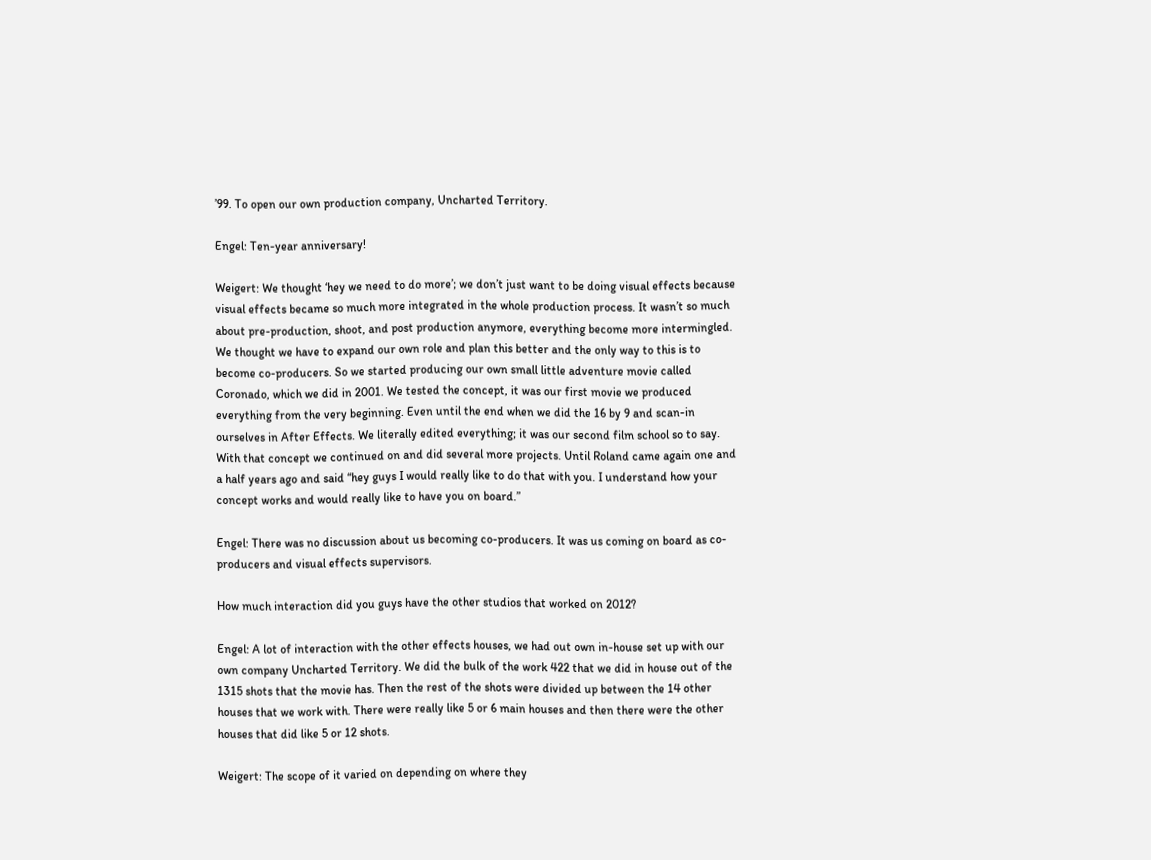’99. To open our own production company, Uncharted Territory.

Engel: Ten-year anniversary!

Weigert: We thought ‘hey we need to do more’; we don’t just want to be doing visual effects because visual effects became so much more integrated in the whole production process. It wasn’t so much about pre-production, shoot, and post production anymore, everything become more intermingled. We thought we have to expand our own role and plan this better and the only way to this is to become co-producers. So we started producing our own small little adventure movie called Coronado, which we did in 2001. We tested the concept, it was our first movie we produced everything from the very beginning. Even until the end when we did the 16 by 9 and scan-in ourselves in After Effects. We literally edited everything; it was our second film school so to say. With that concept we continued on and did several more projects. Until Roland came again one and a half years ago and said “hey guys I would really like to do that with you. I understand how your concept works and would really like to have you on board.”

Engel: There was no discussion about us becoming co-producers. It was us coming on board as co-producers and visual effects supervisors.

How much interaction did you guys have the other studios that worked on 2012?

Engel: A lot of interaction with the other effects houses, we had out own in-house set up with our own company Uncharted Territory. We did the bulk of the work 422 that we did in house out of the 1315 shots that the movie has. Then the rest of the shots were divided up between the 14 other houses that we work with. There were really like 5 or 6 main houses and then there were the other houses that did like 5 or 12 shots.

Weigert: The scope of it varied on depending on where they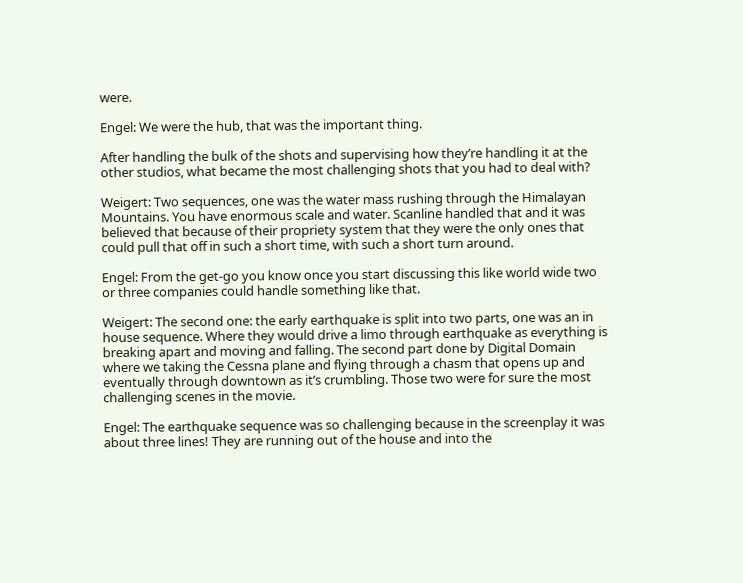were.

Engel: We were the hub, that was the important thing.

After handling the bulk of the shots and supervising how they’re handling it at the other studios, what became the most challenging shots that you had to deal with?

Weigert: Two sequences, one was the water mass rushing through the Himalayan Mountains. You have enormous scale and water. Scanline handled that and it was believed that because of their propriety system that they were the only ones that could pull that off in such a short time, with such a short turn around.

Engel: From the get-go you know once you start discussing this like world wide two or three companies could handle something like that.

Weigert: The second one: the early earthquake is split into two parts, one was an in house sequence. Where they would drive a limo through earthquake as everything is breaking apart and moving and falling. The second part done by Digital Domain where we taking the Cessna plane and flying through a chasm that opens up and eventually through downtown as it’s crumbling. Those two were for sure the most challenging scenes in the movie.

Engel: The earthquake sequence was so challenging because in the screenplay it was about three lines! They are running out of the house and into the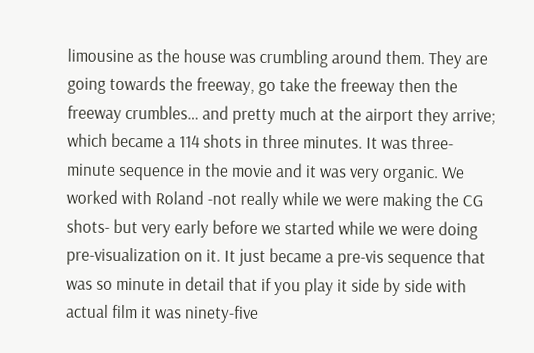limousine as the house was crumbling around them. They are going towards the freeway, go take the freeway then the freeway crumbles… and pretty much at the airport they arrive; which became a 114 shots in three minutes. It was three-minute sequence in the movie and it was very organic. We worked with Roland -not really while we were making the CG shots- but very early before we started while we were doing pre-visualization on it. It just became a pre-vis sequence that was so minute in detail that if you play it side by side with actual film it was ninety-five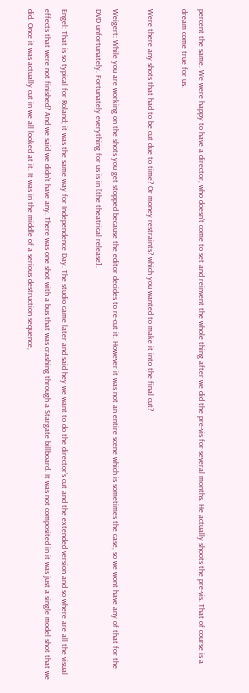percent the same. We were happy to have a director, who doesn’t come to set and reinvent the whole thing after we did the pre-vis for several months. He actually shoots the pre-vis. That of course is a dream come true for us.

Were there any shots that had to be cut due to time? Or money restraints? which you wanted to make it into the final cut?

Weigert: While you are working on the shots you get stopped because the editor decides to re-cut it. However it was not an entire scene which is sometimes the case, so we wont have any of that for the DVD unfortunately. Fortunately everything for us is in [the theatrical release].

Engel: That is so typical for Roland; it was the same way for Independence Day. The studio came later and said hey we want to do the director’s cut and the extended version and so where are all the visual effects that were not finished? And we said we didn’t have any. There was one shot with a bus that was crashing through a Stargate billboard. It was not composited in it was just a single model shot that we did. Once it was actually cut in we all looked at it. It was in the middle of a serious destruction sequence,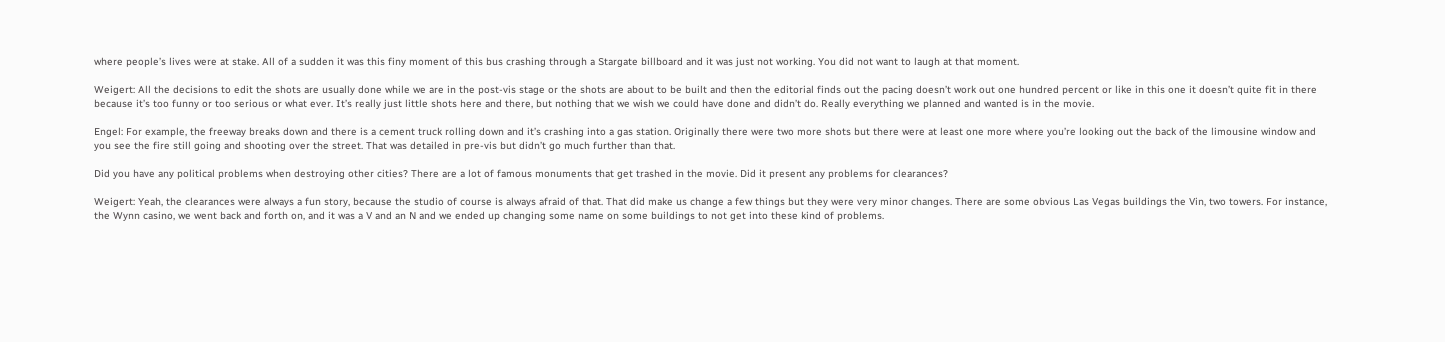where people’s lives were at stake. All of a sudden it was this finy moment of this bus crashing through a Stargate billboard and it was just not working. You did not want to laugh at that moment.

Weigert: All the decisions to edit the shots are usually done while we are in the post-vis stage or the shots are about to be built and then the editorial finds out the pacing doesn’t work out one hundred percent or like in this one it doesn’t quite fit in there because it’s too funny or too serious or what ever. It’s really just little shots here and there, but nothing that we wish we could have done and didn’t do. Really everything we planned and wanted is in the movie.

Engel: For example, the freeway breaks down and there is a cement truck rolling down and it’s crashing into a gas station. Originally there were two more shots but there were at least one more where you’re looking out the back of the limousine window and you see the fire still going and shooting over the street. That was detailed in pre-vis but didn’t go much further than that.

Did you have any political problems when destroying other cities? There are a lot of famous monuments that get trashed in the movie. Did it present any problems for clearances?

Weigert: Yeah, the clearances were always a fun story, because the studio of course is always afraid of that. That did make us change a few things but they were very minor changes. There are some obvious Las Vegas buildings the Vin, two towers. For instance, the Wynn casino, we went back and forth on, and it was a V and an N and we ended up changing some name on some buildings to not get into these kind of problems.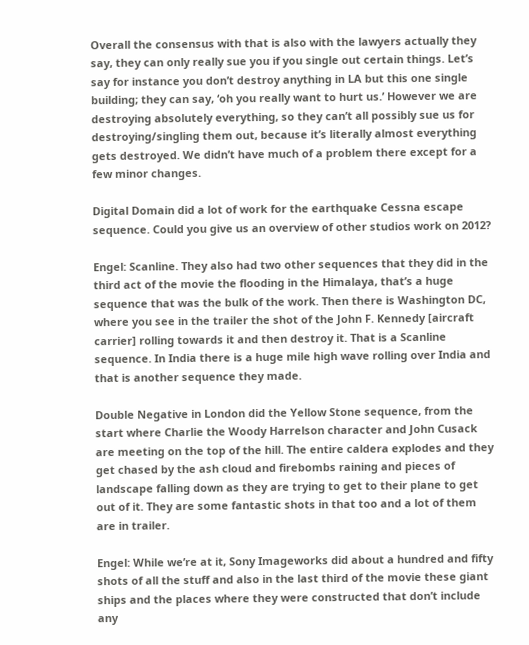Overall the consensus with that is also with the lawyers actually they say, they can only really sue you if you single out certain things. Let’s say for instance you don’t destroy anything in LA but this one single building; they can say, ‘oh you really want to hurt us.’ However we are destroying absolutely everything, so they can’t all possibly sue us for destroying/singling them out, because it’s literally almost everything gets destroyed. We didn’t have much of a problem there except for a few minor changes.

Digital Domain did a lot of work for the earthquake Cessna escape sequence. Could you give us an overview of other studios work on 2012?

Engel: Scanline. They also had two other sequences that they did in the third act of the movie the flooding in the Himalaya, that’s a huge sequence that was the bulk of the work. Then there is Washington DC, where you see in the trailer the shot of the John F. Kennedy [aircraft carrier] rolling towards it and then destroy it. That is a Scanline sequence. In India there is a huge mile high wave rolling over India and that is another sequence they made.

Double Negative in London did the Yellow Stone sequence, from the start where Charlie the Woody Harrelson character and John Cusack are meeting on the top of the hill. The entire caldera explodes and they get chased by the ash cloud and firebombs raining and pieces of landscape falling down as they are trying to get to their plane to get out of it. They are some fantastic shots in that too and a lot of them are in trailer.

Engel: While we’re at it, Sony Imageworks did about a hundred and fifty shots of all the stuff and also in the last third of the movie these giant ships and the places where they were constructed that don’t include any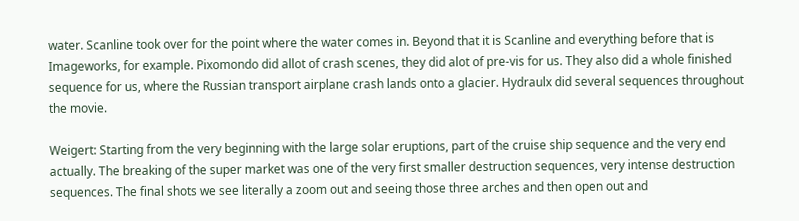water. Scanline took over for the point where the water comes in. Beyond that it is Scanline and everything before that is Imageworks, for example. Pixomondo did allot of crash scenes, they did alot of pre-vis for us. They also did a whole finished sequence for us, where the Russian transport airplane crash lands onto a glacier. Hydraulx did several sequences throughout the movie.

Weigert: Starting from the very beginning with the large solar eruptions, part of the cruise ship sequence and the very end actually. The breaking of the super market was one of the very first smaller destruction sequences, very intense destruction sequences. The final shots we see literally a zoom out and seeing those three arches and then open out and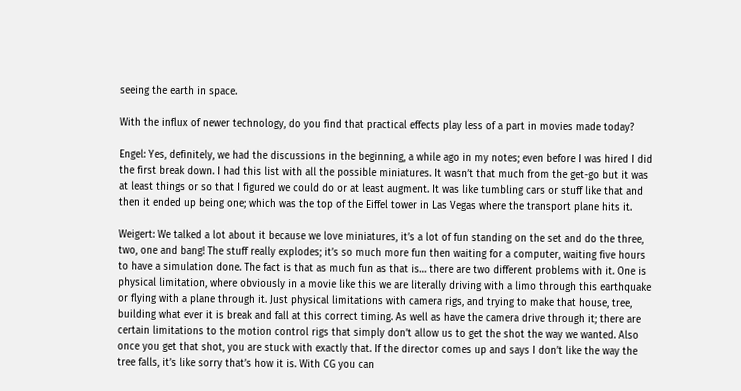seeing the earth in space.

With the influx of newer technology, do you find that practical effects play less of a part in movies made today?

Engel: Yes, definitely, we had the discussions in the beginning, a while ago in my notes; even before I was hired I did the first break down. I had this list with all the possible miniatures. It wasn’t that much from the get-go but it was at least things or so that I figured we could do or at least augment. It was like tumbling cars or stuff like that and then it ended up being one; which was the top of the Eiffel tower in Las Vegas where the transport plane hits it.

Weigert: We talked a lot about it because we love miniatures, it’s a lot of fun standing on the set and do the three, two, one and bang! The stuff really explodes; it’s so much more fun then waiting for a computer, waiting five hours to have a simulation done. The fact is that as much fun as that is… there are two different problems with it. One is physical limitation, where obviously in a movie like this we are literally driving with a limo through this earthquake or flying with a plane through it. Just physical limitations with camera rigs, and trying to make that house, tree, building what ever it is break and fall at this correct timing. As well as have the camera drive through it; there are certain limitations to the motion control rigs that simply don’t allow us to get the shot the way we wanted. Also once you get that shot, you are stuck with exactly that. If the director comes up and says I don’t like the way the tree falls, it’s like sorry that’s how it is. With CG you can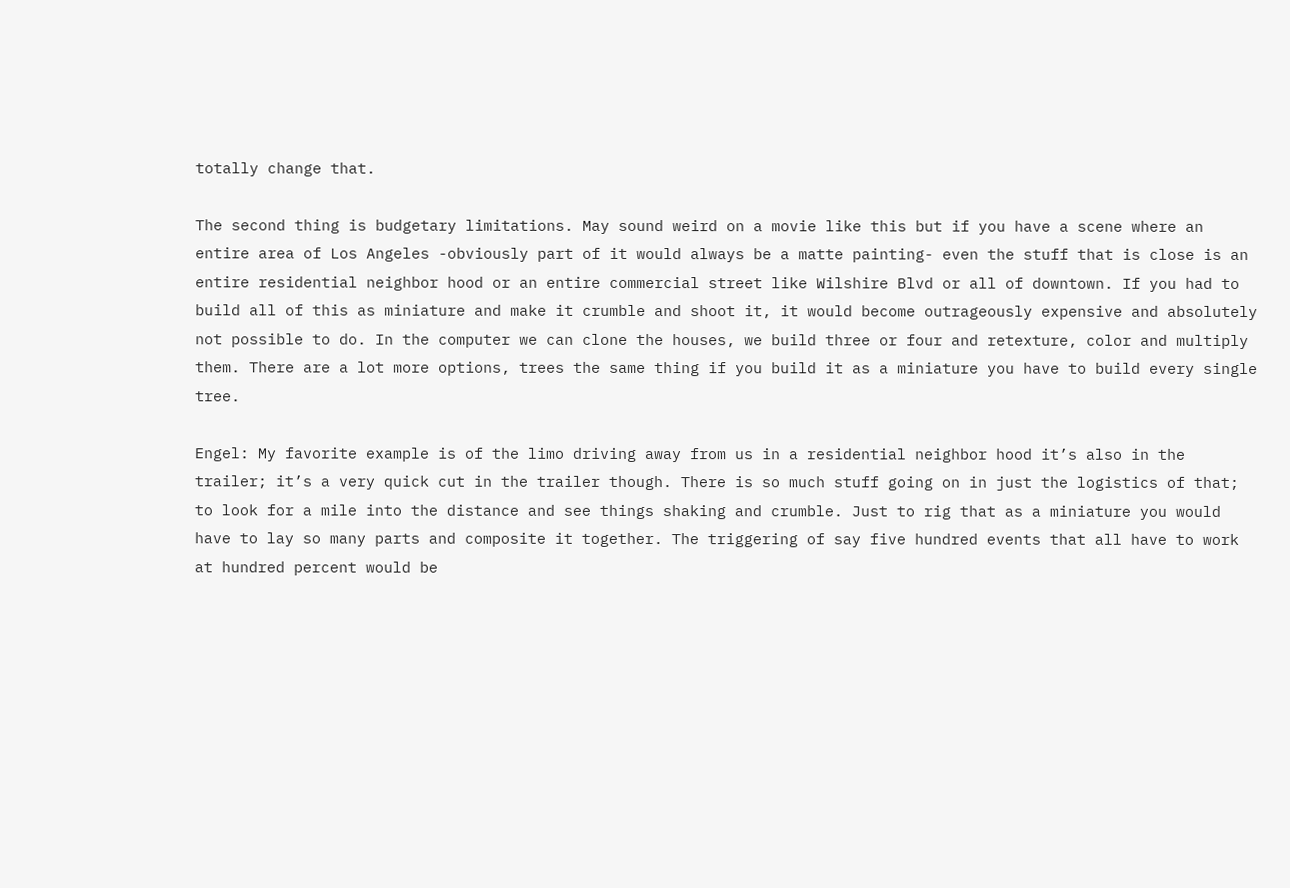totally change that.

The second thing is budgetary limitations. May sound weird on a movie like this but if you have a scene where an entire area of Los Angeles -obviously part of it would always be a matte painting- even the stuff that is close is an entire residential neighbor hood or an entire commercial street like Wilshire Blvd or all of downtown. If you had to build all of this as miniature and make it crumble and shoot it, it would become outrageously expensive and absolutely not possible to do. In the computer we can clone the houses, we build three or four and retexture, color and multiply them. There are a lot more options, trees the same thing if you build it as a miniature you have to build every single tree.

Engel: My favorite example is of the limo driving away from us in a residential neighbor hood it’s also in the trailer; it’s a very quick cut in the trailer though. There is so much stuff going on in just the logistics of that; to look for a mile into the distance and see things shaking and crumble. Just to rig that as a miniature you would have to lay so many parts and composite it together. The triggering of say five hundred events that all have to work at hundred percent would be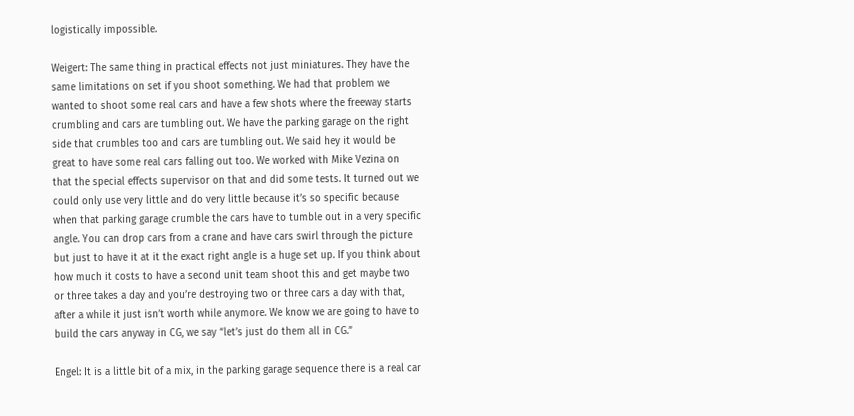logistically impossible.

Weigert: The same thing in practical effects not just miniatures. They have the same limitations on set if you shoot something. We had that problem we wanted to shoot some real cars and have a few shots where the freeway starts crumbling and cars are tumbling out. We have the parking garage on the right side that crumbles too and cars are tumbling out. We said hey it would be great to have some real cars falling out too. We worked with Mike Vezina on that the special effects supervisor on that and did some tests. It turned out we could only use very little and do very little because it’s so specific because when that parking garage crumble the cars have to tumble out in a very specific angle. You can drop cars from a crane and have cars swirl through the picture but just to have it at it the exact right angle is a huge set up. If you think about how much it costs to have a second unit team shoot this and get maybe two or three takes a day and you’re destroying two or three cars a day with that, after a while it just isn’t worth while anymore. We know we are going to have to build the cars anyway in CG, we say “let’s just do them all in CG.”

Engel: It is a little bit of a mix, in the parking garage sequence there is a real car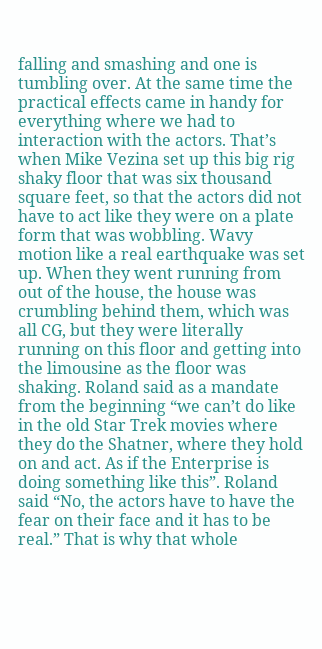falling and smashing and one is tumbling over. At the same time the practical effects came in handy for everything where we had to interaction with the actors. That’s when Mike Vezina set up this big rig shaky floor that was six thousand square feet, so that the actors did not have to act like they were on a plate form that was wobbling. Wavy motion like a real earthquake was set up. When they went running from out of the house, the house was crumbling behind them, which was all CG, but they were literally running on this floor and getting into the limousine as the floor was shaking. Roland said as a mandate from the beginning “we can’t do like in the old Star Trek movies where they do the Shatner, where they hold on and act. As if the Enterprise is doing something like this”. Roland said “No, the actors have to have the fear on their face and it has to be real.” That is why that whole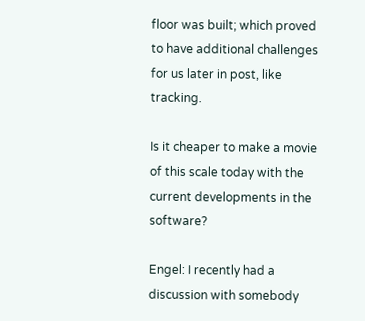floor was built; which proved to have additional challenges for us later in post, like tracking.

Is it cheaper to make a movie of this scale today with the current developments in the software?

Engel: I recently had a discussion with somebody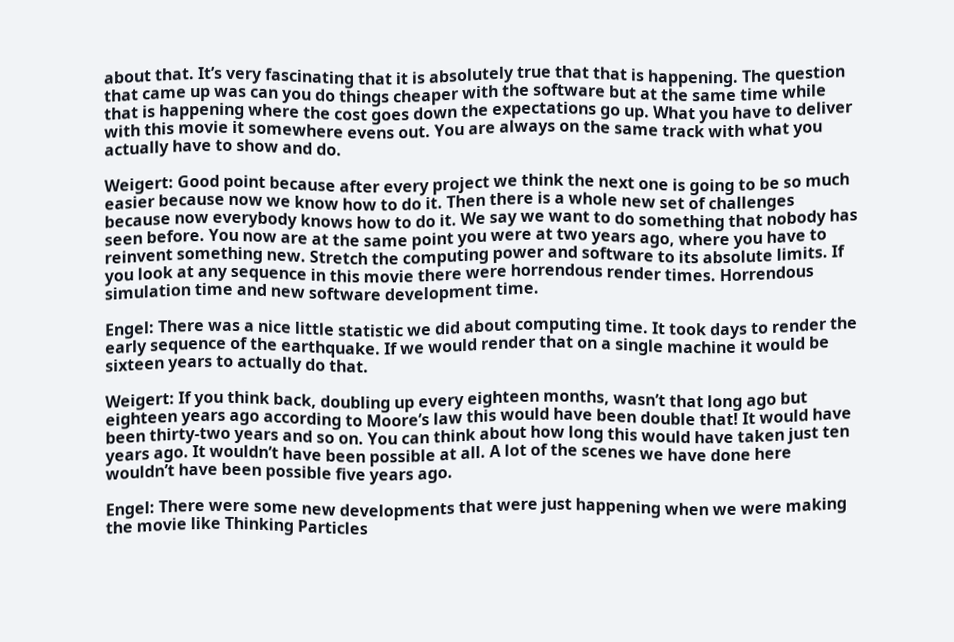about that. It’s very fascinating that it is absolutely true that that is happening. The question that came up was can you do things cheaper with the software but at the same time while that is happening where the cost goes down the expectations go up. What you have to deliver with this movie it somewhere evens out. You are always on the same track with what you actually have to show and do.

Weigert: Good point because after every project we think the next one is going to be so much easier because now we know how to do it. Then there is a whole new set of challenges because now everybody knows how to do it. We say we want to do something that nobody has seen before. You now are at the same point you were at two years ago, where you have to reinvent something new. Stretch the computing power and software to its absolute limits. If you look at any sequence in this movie there were horrendous render times. Horrendous simulation time and new software development time.

Engel: There was a nice little statistic we did about computing time. It took days to render the early sequence of the earthquake. If we would render that on a single machine it would be sixteen years to actually do that.

Weigert: If you think back, doubling up every eighteen months, wasn’t that long ago but eighteen years ago according to Moore’s law this would have been double that! It would have been thirty-two years and so on. You can think about how long this would have taken just ten years ago. It wouldn’t have been possible at all. A lot of the scenes we have done here wouldn’t have been possible five years ago.

Engel: There were some new developments that were just happening when we were making the movie like Thinking Particles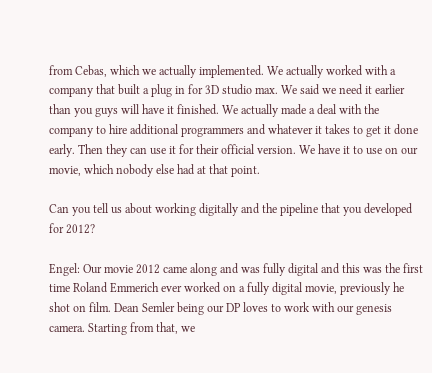from Cebas, which we actually implemented. We actually worked with a company that built a plug in for 3D studio max. We said we need it earlier than you guys will have it finished. We actually made a deal with the company to hire additional programmers and whatever it takes to get it done early. Then they can use it for their official version. We have it to use on our movie, which nobody else had at that point.

Can you tell us about working digitally and the pipeline that you developed for 2012?

Engel: Our movie 2012 came along and was fully digital and this was the first time Roland Emmerich ever worked on a fully digital movie, previously he shot on film. Dean Semler being our DP loves to work with our genesis camera. Starting from that, we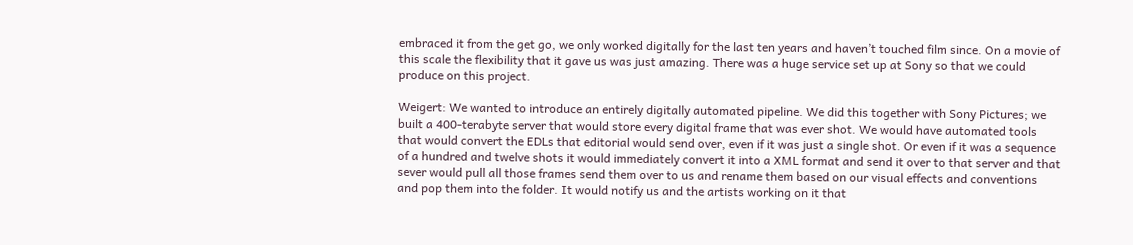embraced it from the get go, we only worked digitally for the last ten years and haven’t touched film since. On a movie of this scale the flexibility that it gave us was just amazing. There was a huge service set up at Sony so that we could produce on this project.

Weigert: We wanted to introduce an entirely digitally automated pipeline. We did this together with Sony Pictures; we built a 400-terabyte server that would store every digital frame that was ever shot. We would have automated tools that would convert the EDLs that editorial would send over, even if it was just a single shot. Or even if it was a sequence of a hundred and twelve shots it would immediately convert it into a XML format and send it over to that server and that sever would pull all those frames send them over to us and rename them based on our visual effects and conventions and pop them into the folder. It would notify us and the artists working on it that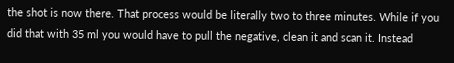the shot is now there. That process would be literally two to three minutes. While if you did that with 35 ml you would have to pull the negative, clean it and scan it. Instead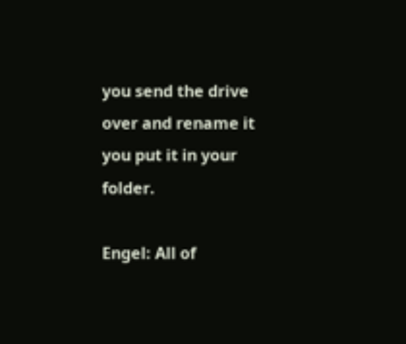you send the drive over and rename it you put it in your folder.

Engel: All of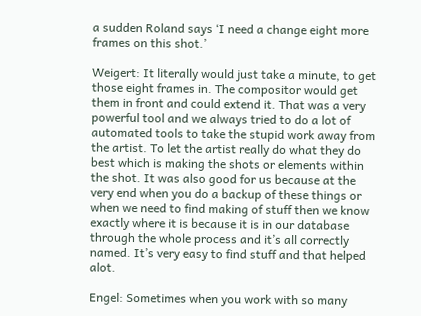a sudden Roland says ‘I need a change eight more frames on this shot.’

Weigert: It literally would just take a minute, to get those eight frames in. The compositor would get them in front and could extend it. That was a very powerful tool and we always tried to do a lot of automated tools to take the stupid work away from the artist. To let the artist really do what they do best which is making the shots or elements within the shot. It was also good for us because at the very end when you do a backup of these things or when we need to find making of stuff then we know exactly where it is because it is in our database through the whole process and it’s all correctly named. It’s very easy to find stuff and that helped alot.

Engel: Sometimes when you work with so many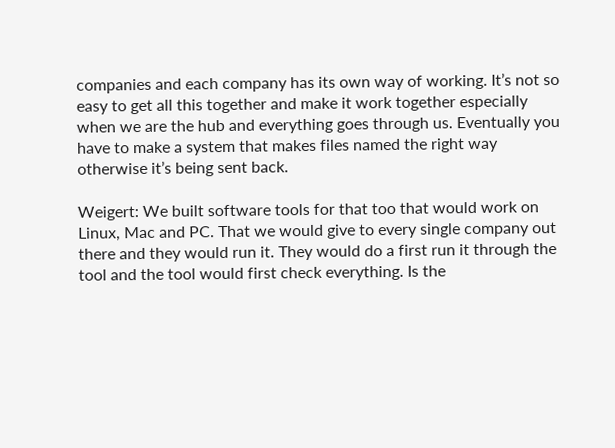companies and each company has its own way of working. It’s not so easy to get all this together and make it work together especially when we are the hub and everything goes through us. Eventually you have to make a system that makes files named the right way otherwise it’s being sent back.

Weigert: We built software tools for that too that would work on Linux, Mac and PC. That we would give to every single company out there and they would run it. They would do a first run it through the tool and the tool would first check everything. Is the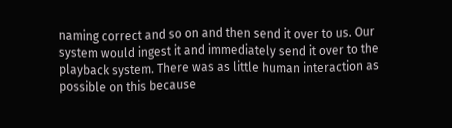naming correct and so on and then send it over to us. Our system would ingest it and immediately send it over to the playback system. There was as little human interaction as possible on this because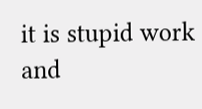it is stupid work and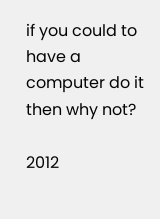if you could to have a computer do it then why not?

2012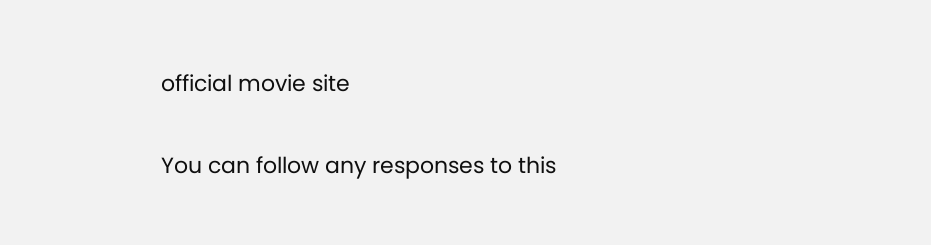official movie site


You can follow any responses to this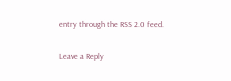entry through the RSS 2.0 feed.

Leave a Reply